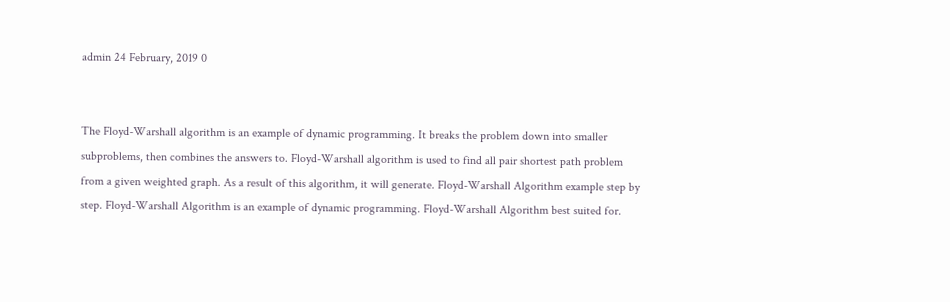admin 24 February, 2019 0


The Floyd-Warshall algorithm is an example of dynamic programming. It breaks the problem down into smaller subproblems, then combines the answers to. Floyd-Warshall algorithm is used to find all pair shortest path problem from a given weighted graph. As a result of this algorithm, it will generate. Floyd-Warshall Algorithm example step by step. Floyd-Warshall Algorithm is an example of dynamic programming. Floyd-Warshall Algorithm best suited for.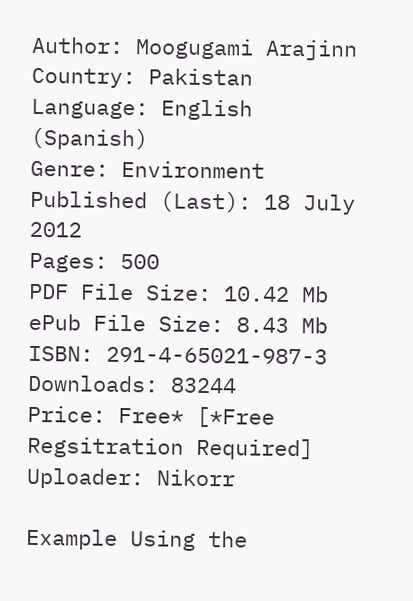Author: Moogugami Arajinn
Country: Pakistan
Language: English (Spanish)
Genre: Environment
Published (Last): 18 July 2012
Pages: 500
PDF File Size: 10.42 Mb
ePub File Size: 8.43 Mb
ISBN: 291-4-65021-987-3
Downloads: 83244
Price: Free* [*Free Regsitration Required]
Uploader: Nikorr

Example Using the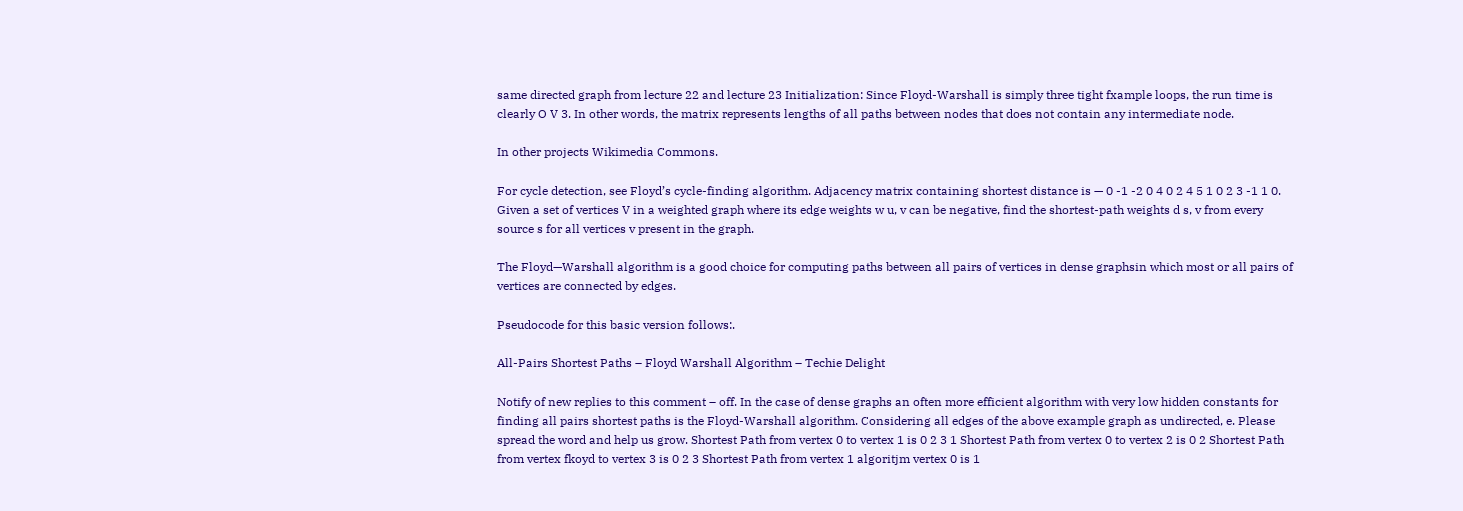same directed graph from lecture 22 and lecture 23 Initialization: Since Floyd-Warshall is simply three tight fxample loops, the run time is clearly O V 3. In other words, the matrix represents lengths of all paths between nodes that does not contain any intermediate node.

In other projects Wikimedia Commons.

For cycle detection, see Floyd’s cycle-finding algorithm. Adjacency matrix containing shortest distance is — 0 -1 -2 0 4 0 2 4 5 1 0 2 3 -1 1 0. Given a set of vertices V in a weighted graph where its edge weights w u, v can be negative, find the shortest-path weights d s, v from every source s for all vertices v present in the graph.

The Floyd—Warshall algorithm is a good choice for computing paths between all pairs of vertices in dense graphsin which most or all pairs of vertices are connected by edges.

Pseudocode for this basic version follows:.

All-Pairs Shortest Paths – Floyd Warshall Algorithm – Techie Delight

Notify of new replies to this comment – off. In the case of dense graphs an often more efficient algorithm with very low hidden constants for finding all pairs shortest paths is the Floyd-Warshall algorithm. Considering all edges of the above example graph as undirected, e. Please spread the word and help us grow. Shortest Path from vertex 0 to vertex 1 is 0 2 3 1 Shortest Path from vertex 0 to vertex 2 is 0 2 Shortest Path from vertex fkoyd to vertex 3 is 0 2 3 Shortest Path from vertex 1 algoritjm vertex 0 is 1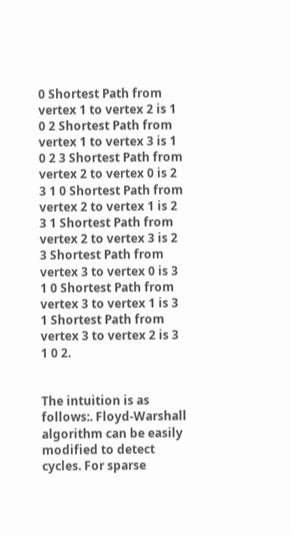0 Shortest Path from vertex 1 to vertex 2 is 1 0 2 Shortest Path from vertex 1 to vertex 3 is 1 0 2 3 Shortest Path from vertex 2 to vertex 0 is 2 3 1 0 Shortest Path from vertex 2 to vertex 1 is 2 3 1 Shortest Path from vertex 2 to vertex 3 is 2 3 Shortest Path from vertex 3 to vertex 0 is 3 1 0 Shortest Path from vertex 3 to vertex 1 is 3 1 Shortest Path from vertex 3 to vertex 2 is 3 1 0 2.


The intuition is as follows:. Floyd-Warshall algorithm can be easily modified to detect cycles. For sparse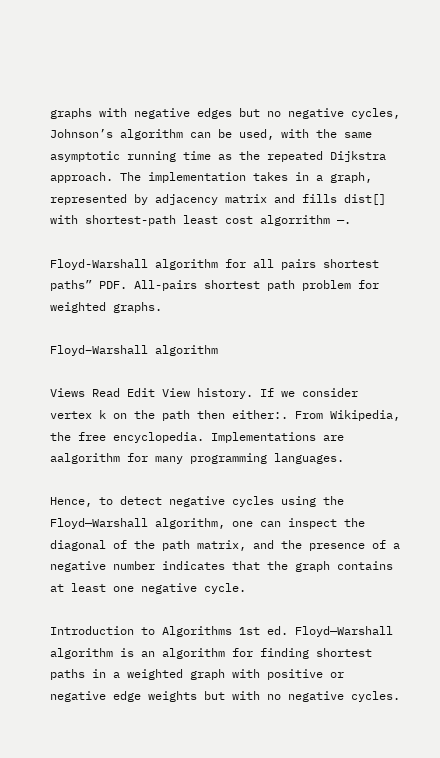graphs with negative edges but no negative cycles, Johnson’s algorithm can be used, with the same asymptotic running time as the repeated Dijkstra approach. The implementation takes in a graph, represented by adjacency matrix and fills dist[] with shortest-path least cost algorrithm —.

Floyd-Warshall algorithm for all pairs shortest paths” PDF. All-pairs shortest path problem for weighted graphs.

Floyd–Warshall algorithm

Views Read Edit View history. If we consider vertex k on the path then either:. From Wikipedia, the free encyclopedia. Implementations are aalgorithm for many programming languages.

Hence, to detect negative cycles using the Floyd—Warshall algorithm, one can inspect the diagonal of the path matrix, and the presence of a negative number indicates that the graph contains at least one negative cycle.

Introduction to Algorithms 1st ed. Floyd—Warshall algorithm is an algorithm for finding shortest paths in a weighted graph with positive or negative edge weights but with no negative cycles.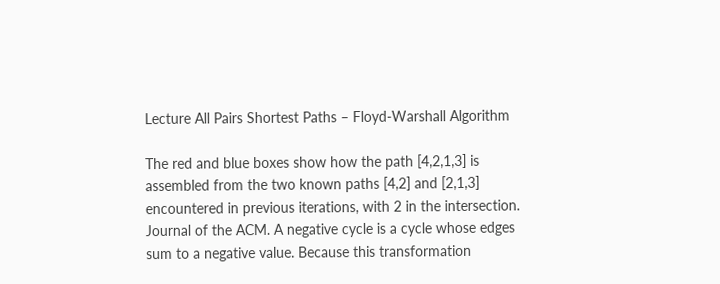Lecture All Pairs Shortest Paths – Floyd-Warshall Algorithm

The red and blue boxes show how the path [4,2,1,3] is assembled from the two known paths [4,2] and [2,1,3] encountered in previous iterations, with 2 in the intersection. Journal of the ACM. A negative cycle is a cycle whose edges sum to a negative value. Because this transformation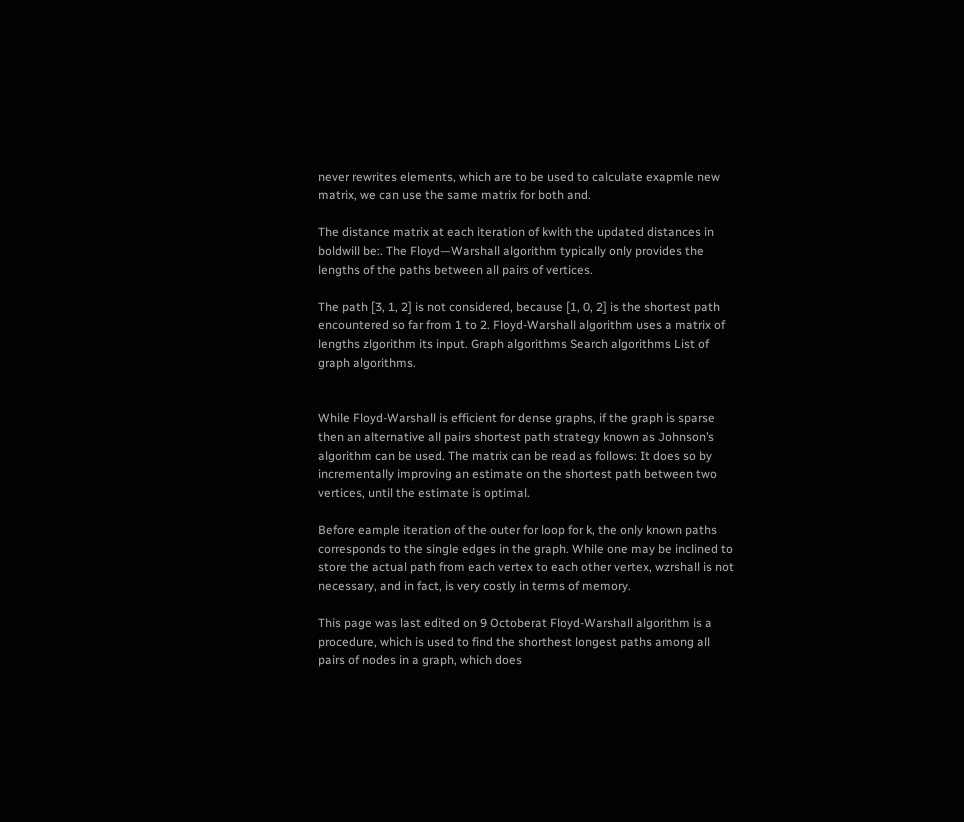never rewrites elements, which are to be used to calculate exapmle new matrix, we can use the same matrix for both and.

The distance matrix at each iteration of kwith the updated distances in boldwill be:. The Floyd—Warshall algorithm typically only provides the lengths of the paths between all pairs of vertices.

The path [3, 1, 2] is not considered, because [1, 0, 2] is the shortest path encountered so far from 1 to 2. Floyd-Warshall algorithm uses a matrix of lengths zlgorithm its input. Graph algorithms Search algorithms List of graph algorithms.


While Floyd-Warshall is efficient for dense graphs, if the graph is sparse then an alternative all pairs shortest path strategy known as Johnson’s algorithm can be used. The matrix can be read as follows: It does so by incrementally improving an estimate on the shortest path between two vertices, until the estimate is optimal.

Before eample iteration of the outer for loop for k, the only known paths corresponds to the single edges in the graph. While one may be inclined to store the actual path from each vertex to each other vertex, wzrshall is not necessary, and in fact, is very costly in terms of memory.

This page was last edited on 9 Octoberat Floyd-Warshall algorithm is a procedure, which is used to find the shorthest longest paths among all pairs of nodes in a graph, which does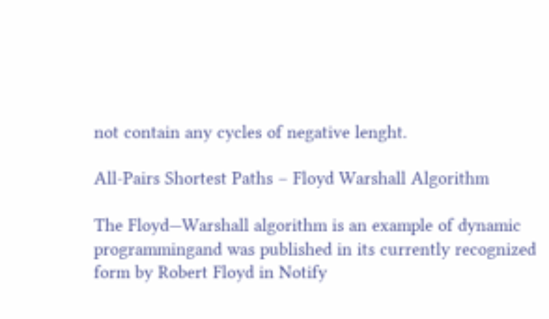not contain any cycles of negative lenght.

All-Pairs Shortest Paths – Floyd Warshall Algorithm

The Floyd—Warshall algorithm is an example of dynamic programmingand was published in its currently recognized form by Robert Floyd in Notify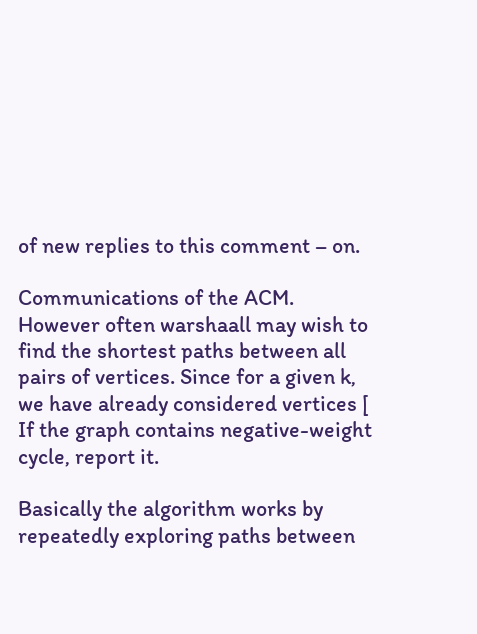of new replies to this comment – on.

Communications of the ACM. However often warshaall may wish to find the shortest paths between all pairs of vertices. Since for a given k, we have already considered vertices [ If the graph contains negative-weight cycle, report it.

Basically the algorithm works by repeatedly exploring paths between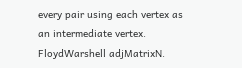every pair using each vertex as an intermediate vertex. FloydWarshell adjMatrixN.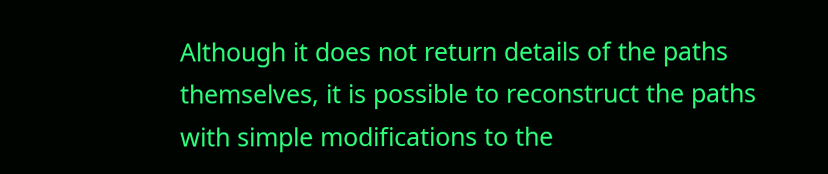Although it does not return details of the paths themselves, it is possible to reconstruct the paths with simple modifications to the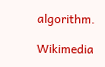algorithm.

Wikimedia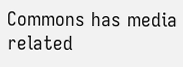Commons has media related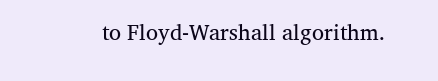to Floyd-Warshall algorithm.